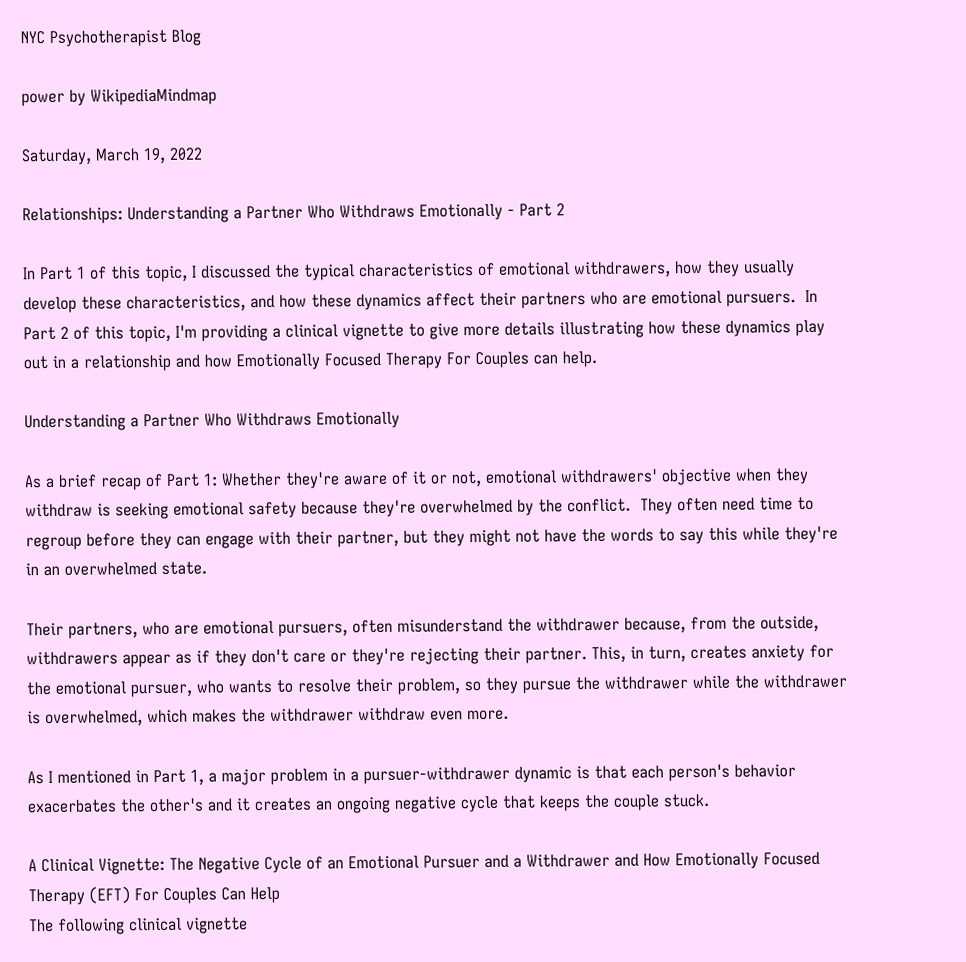NYC Psychotherapist Blog

power by WikipediaMindmap

Saturday, March 19, 2022

Relationships: Understanding a Partner Who Withdraws Emotionally - Part 2

In Part 1 of this topic, I discussed the typical characteristics of emotional withdrawers, how they usually develop these characteristics, and how these dynamics affect their partners who are emotional pursuers.  In Part 2 of this topic, I'm providing a clinical vignette to give more details illustrating how these dynamics play out in a relationship and how Emotionally Focused Therapy For Couples can help.

Understanding a Partner Who Withdraws Emotionally

As a brief recap of Part 1: Whether they're aware of it or not, emotional withdrawers' objective when they withdraw is seeking emotional safety because they're overwhelmed by the conflict.  They often need time to regroup before they can engage with their partner, but they might not have the words to say this while they're in an overwhelmed state.

Their partners, who are emotional pursuers, often misunderstand the withdrawer because, from the outside, withdrawers appear as if they don't care or they're rejecting their partner. This, in turn, creates anxiety for the emotional pursuer, who wants to resolve their problem, so they pursue the withdrawer while the withdrawer is overwhelmed, which makes the withdrawer withdraw even more.

As I mentioned in Part 1, a major problem in a pursuer-withdrawer dynamic is that each person's behavior exacerbates the other's and it creates an ongoing negative cycle that keeps the couple stuck.

A Clinical Vignette: The Negative Cycle of an Emotional Pursuer and a Withdrawer and How Emotionally Focused Therapy (EFT) For Couples Can Help
The following clinical vignette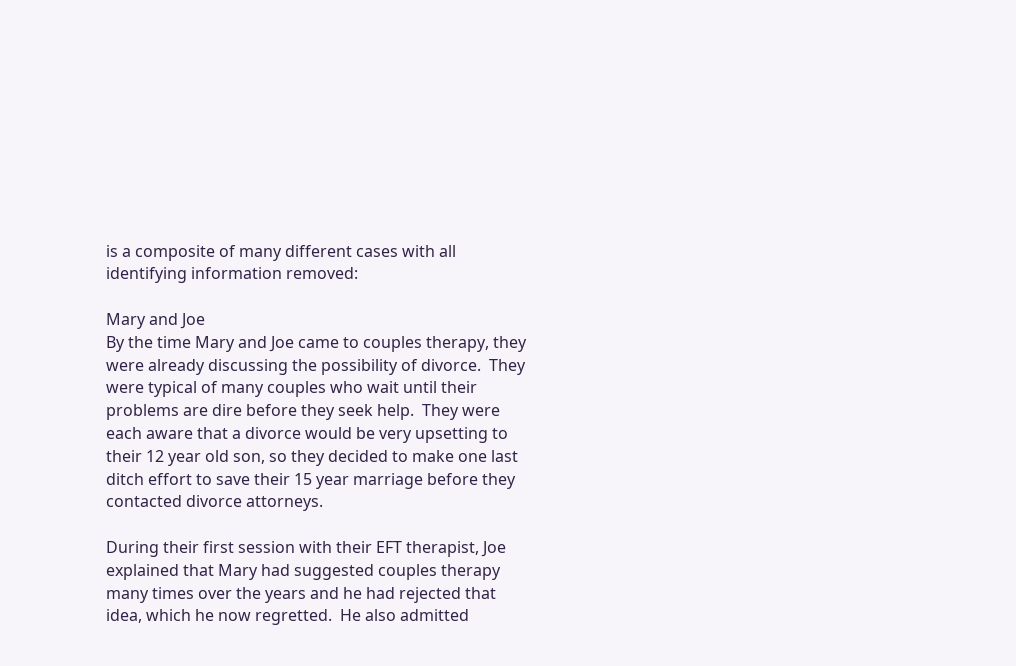is a composite of many different cases with all identifying information removed:

Mary and Joe
By the time Mary and Joe came to couples therapy, they were already discussing the possibility of divorce.  They were typical of many couples who wait until their problems are dire before they seek help.  They were each aware that a divorce would be very upsetting to their 12 year old son, so they decided to make one last ditch effort to save their 15 year marriage before they contacted divorce attorneys.

During their first session with their EFT therapist, Joe explained that Mary had suggested couples therapy many times over the years and he had rejected that idea, which he now regretted.  He also admitted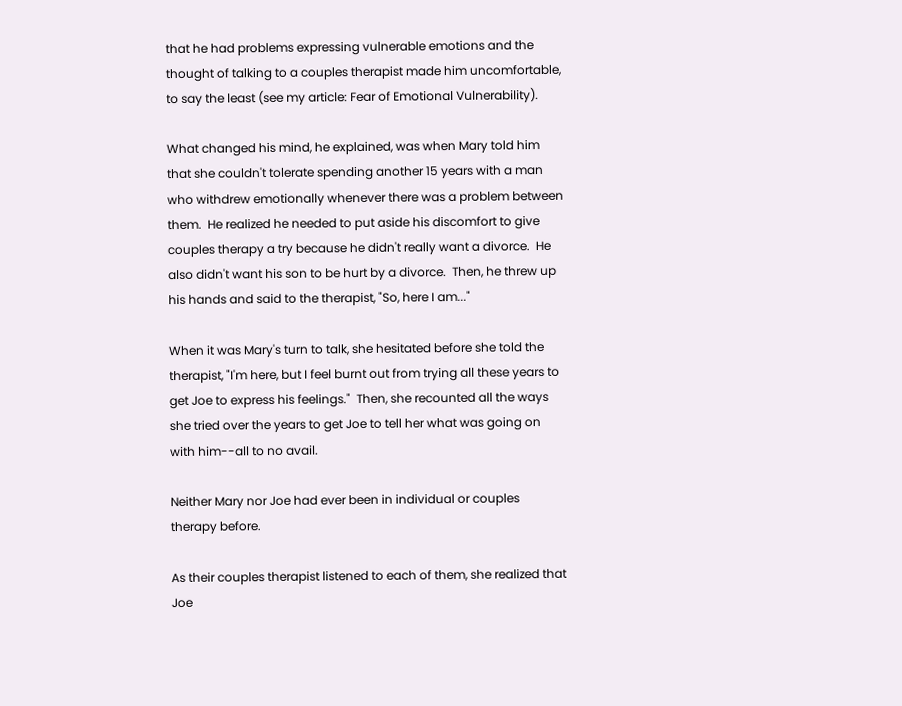that he had problems expressing vulnerable emotions and the thought of talking to a couples therapist made him uncomfortable, to say the least (see my article: Fear of Emotional Vulnerability).

What changed his mind, he explained, was when Mary told him that she couldn't tolerate spending another 15 years with a man who withdrew emotionally whenever there was a problem between them.  He realized he needed to put aside his discomfort to give couples therapy a try because he didn't really want a divorce.  He also didn't want his son to be hurt by a divorce.  Then, he threw up his hands and said to the therapist, "So, here I am..."

When it was Mary's turn to talk, she hesitated before she told the therapist, "I'm here, but I feel burnt out from trying all these years to get Joe to express his feelings."  Then, she recounted all the ways she tried over the years to get Joe to tell her what was going on with him--all to no avail.

Neither Mary nor Joe had ever been in individual or couples therapy before.

As their couples therapist listened to each of them, she realized that Joe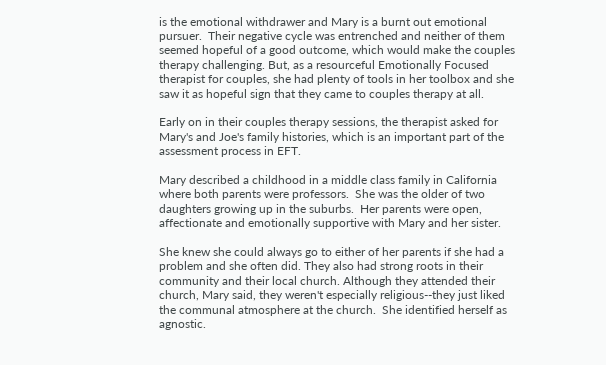is the emotional withdrawer and Mary is a burnt out emotional pursuer.  Their negative cycle was entrenched and neither of them seemed hopeful of a good outcome, which would make the couples therapy challenging. But, as a resourceful Emotionally Focused therapist for couples, she had plenty of tools in her toolbox and she saw it as hopeful sign that they came to couples therapy at all.

Early on in their couples therapy sessions, the therapist asked for Mary's and Joe's family histories, which is an important part of the assessment process in EFT.

Mary described a childhood in a middle class family in California where both parents were professors.  She was the older of two daughters growing up in the suburbs.  Her parents were open, affectionate and emotionally supportive with Mary and her sister.

She knew she could always go to either of her parents if she had a problem and she often did. They also had strong roots in their community and their local church. Although they attended their church, Mary said, they weren't especially religious--they just liked the communal atmosphere at the church.  She identified herself as agnostic.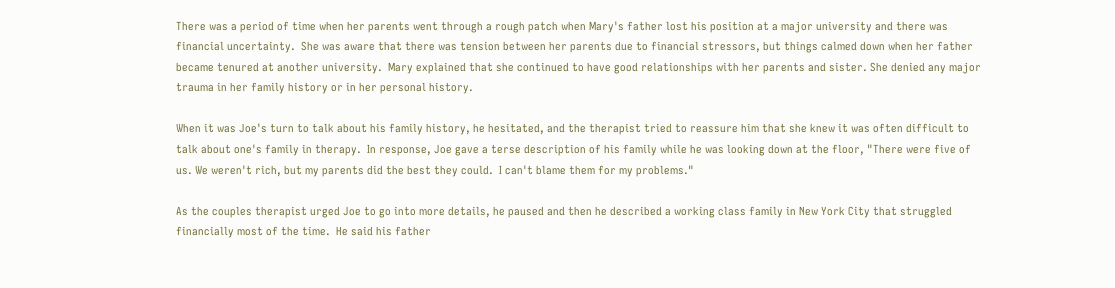There was a period of time when her parents went through a rough patch when Mary's father lost his position at a major university and there was financial uncertainty.  She was aware that there was tension between her parents due to financial stressors, but things calmed down when her father became tenured at another university.  Mary explained that she continued to have good relationships with her parents and sister. She denied any major trauma in her family history or in her personal history.

When it was Joe's turn to talk about his family history, he hesitated, and the therapist tried to reassure him that she knew it was often difficult to talk about one's family in therapy.  In response, Joe gave a terse description of his family while he was looking down at the floor, "There were five of us. We weren't rich, but my parents did the best they could.  I can't blame them for my problems."

As the couples therapist urged Joe to go into more details, he paused and then he described a working class family in New York City that struggled financially most of the time.  He said his father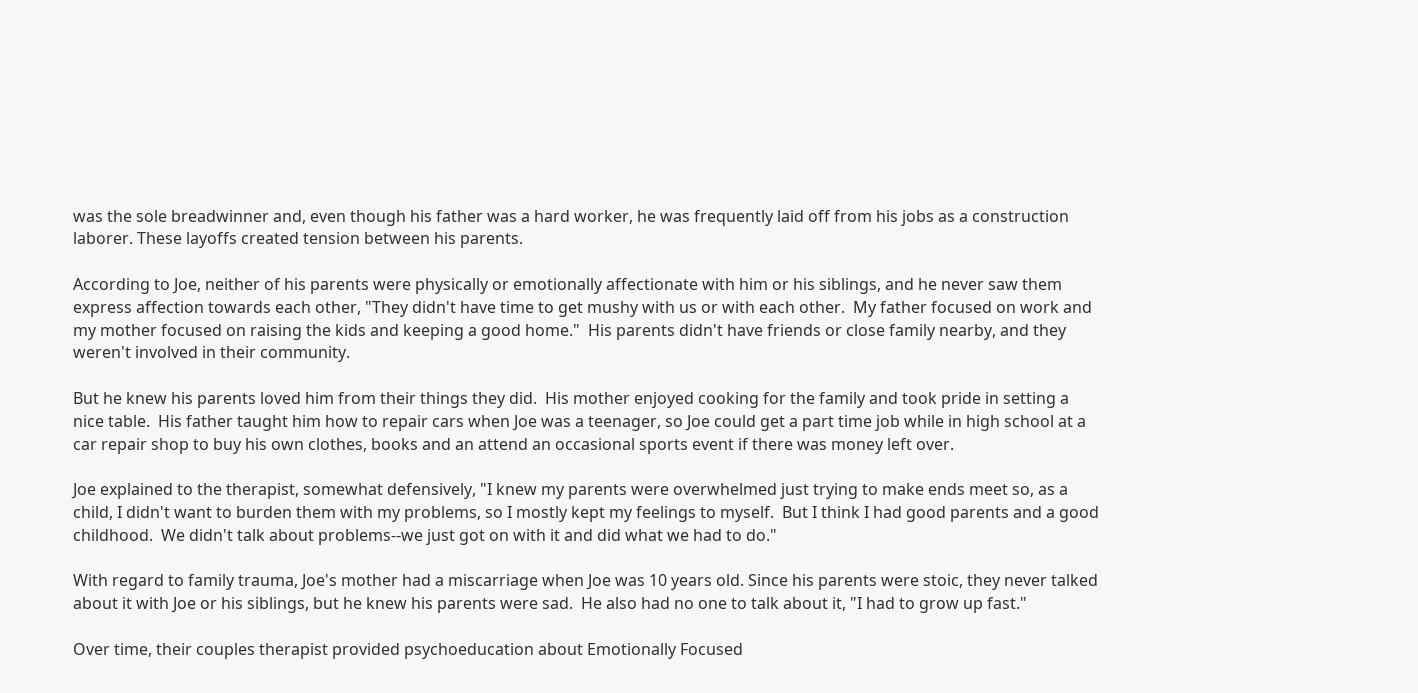was the sole breadwinner and, even though his father was a hard worker, he was frequently laid off from his jobs as a construction laborer. These layoffs created tension between his parents.

According to Joe, neither of his parents were physically or emotionally affectionate with him or his siblings, and he never saw them express affection towards each other, "They didn't have time to get mushy with us or with each other.  My father focused on work and my mother focused on raising the kids and keeping a good home."  His parents didn't have friends or close family nearby, and they weren't involved in their community.

But he knew his parents loved him from their things they did.  His mother enjoyed cooking for the family and took pride in setting a nice table.  His father taught him how to repair cars when Joe was a teenager, so Joe could get a part time job while in high school at a car repair shop to buy his own clothes, books and an attend an occasional sports event if there was money left over.

Joe explained to the therapist, somewhat defensively, "I knew my parents were overwhelmed just trying to make ends meet so, as a child, I didn't want to burden them with my problems, so I mostly kept my feelings to myself.  But I think I had good parents and a good childhood.  We didn't talk about problems--we just got on with it and did what we had to do."

With regard to family trauma, Joe's mother had a miscarriage when Joe was 10 years old. Since his parents were stoic, they never talked about it with Joe or his siblings, but he knew his parents were sad.  He also had no one to talk about it, "I had to grow up fast."

Over time, their couples therapist provided psychoeducation about Emotionally Focused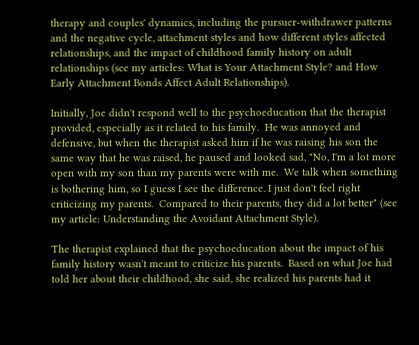therapy and couples' dynamics, including the pursuer-withdrawer patterns and the negative cycle, attachment styles and how different styles affected relationships, and the impact of childhood family history on adult relationships (see my articles: What is Your Attachment Style? and How Early Attachment Bonds Affect Adult Relationships).

Initially, Joe didn't respond well to the psychoeducation that the therapist provided, especially as it related to his family.  He was annoyed and defensive, but when the therapist asked him if he was raising his son the same way that he was raised, he paused and looked sad, "No, I'm a lot more open with my son than my parents were with me.  We talk when something is bothering him, so I guess I see the difference. I just don't feel right criticizing my parents.  Compared to their parents, they did a lot better" (see my article: Understanding the Avoidant Attachment Style).

The therapist explained that the psychoeducation about the impact of his family history wasn't meant to criticize his parents.  Based on what Joe had told her about their childhood, she said, she realized his parents had it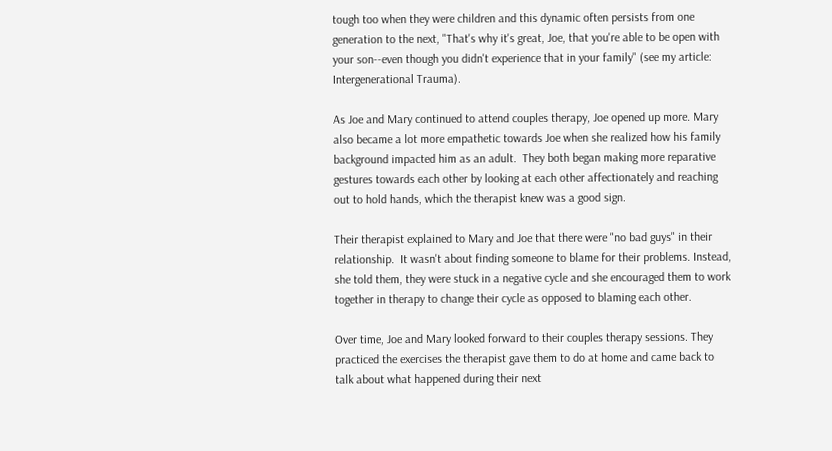tough too when they were children and this dynamic often persists from one generation to the next, "That's why it's great, Joe, that you're able to be open with your son--even though you didn't experience that in your family" (see my article: Intergenerational Trauma).

As Joe and Mary continued to attend couples therapy, Joe opened up more. Mary also became a lot more empathetic towards Joe when she realized how his family background impacted him as an adult.  They both began making more reparative gestures towards each other by looking at each other affectionately and reaching out to hold hands, which the therapist knew was a good sign.

Their therapist explained to Mary and Joe that there were "no bad guys" in their relationship.  It wasn't about finding someone to blame for their problems. Instead, she told them, they were stuck in a negative cycle and she encouraged them to work together in therapy to change their cycle as opposed to blaming each other.

Over time, Joe and Mary looked forward to their couples therapy sessions. They practiced the exercises the therapist gave them to do at home and came back to talk about what happened during their next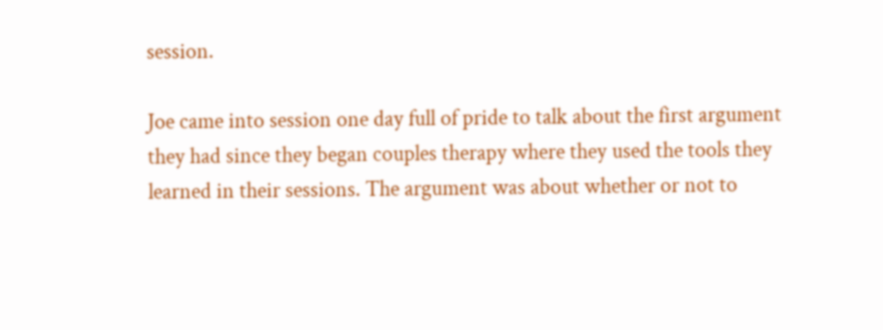session.

Joe came into session one day full of pride to talk about the first argument they had since they began couples therapy where they used the tools they learned in their sessions. The argument was about whether or not to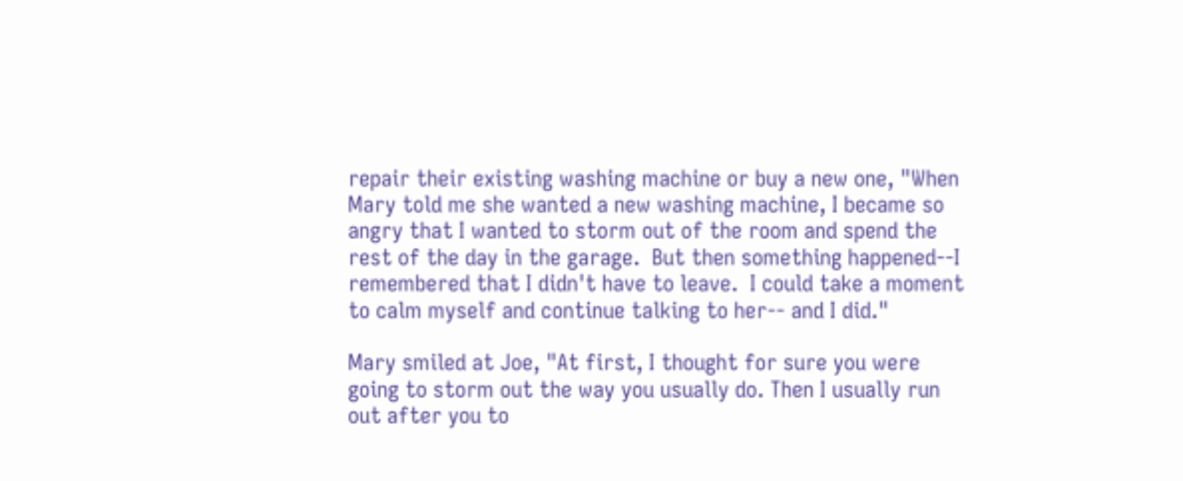repair their existing washing machine or buy a new one, "When Mary told me she wanted a new washing machine, I became so angry that I wanted to storm out of the room and spend the rest of the day in the garage.  But then something happened--I remembered that I didn't have to leave.  I could take a moment to calm myself and continue talking to her-- and I did."

Mary smiled at Joe, "At first, I thought for sure you were going to storm out the way you usually do. Then I usually run out after you to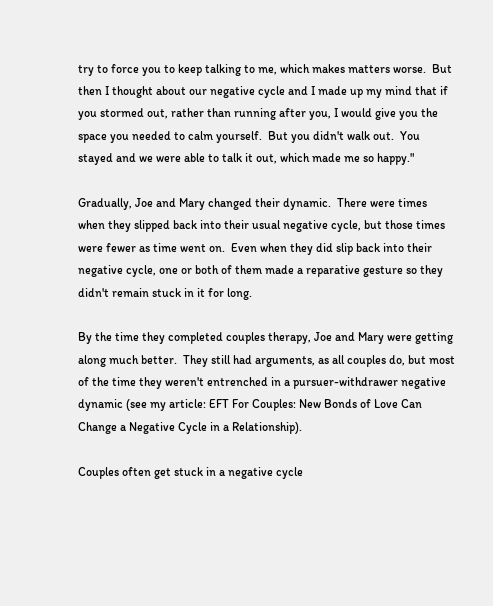try to force you to keep talking to me, which makes matters worse.  But then I thought about our negative cycle and I made up my mind that if you stormed out, rather than running after you, I would give you the space you needed to calm yourself.  But you didn't walk out.  You stayed and we were able to talk it out, which made me so happy."

Gradually, Joe and Mary changed their dynamic.  There were times when they slipped back into their usual negative cycle, but those times were fewer as time went on.  Even when they did slip back into their negative cycle, one or both of them made a reparative gesture so they didn't remain stuck in it for long.

By the time they completed couples therapy, Joe and Mary were getting along much better.  They still had arguments, as all couples do, but most of the time they weren't entrenched in a pursuer-withdrawer negative dynamic (see my article: EFT For Couples: New Bonds of Love Can Change a Negative Cycle in a Relationship).

Couples often get stuck in a negative cycle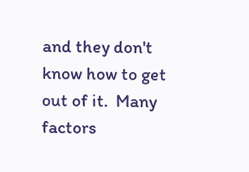and they don't know how to get out of it.  Many factors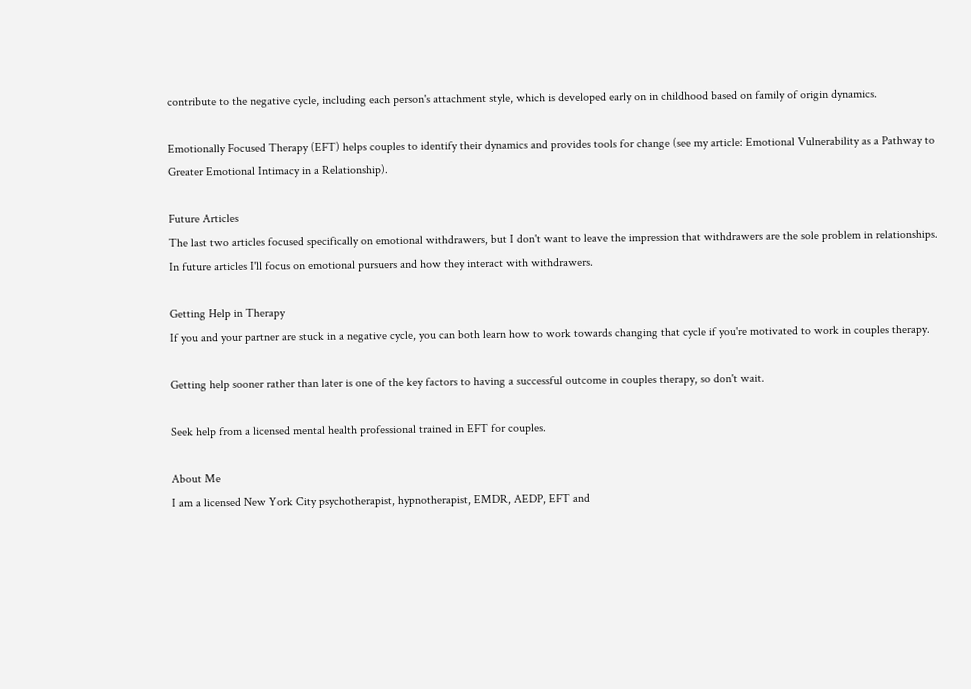contribute to the negative cycle, including each person's attachment style, which is developed early on in childhood based on family of origin dynamics.

Emotionally Focused Therapy (EFT) helps couples to identify their dynamics and provides tools for change (see my article: Emotional Vulnerability as a Pathway to Greater Emotional Intimacy in a Relationship).

Future Articles
The last two articles focused specifically on emotional withdrawers, but I don't want to leave the impression that withdrawers are the sole problem in relationships.  In future articles I'll focus on emotional pursuers and how they interact with withdrawers.

Getting Help in Therapy
If you and your partner are stuck in a negative cycle, you can both learn how to work towards changing that cycle if you're motivated to work in couples therapy.

Getting help sooner rather than later is one of the key factors to having a successful outcome in couples therapy, so don't wait.

Seek help from a licensed mental health professional trained in EFT for couples.

About Me
I am a licensed New York City psychotherapist, hypnotherapist, EMDR, AEDP, EFT and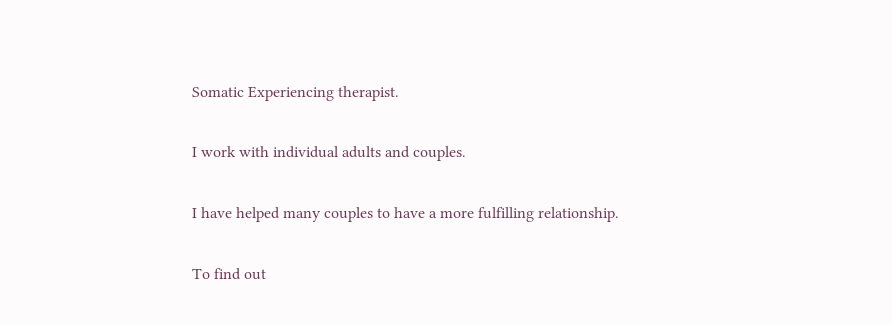Somatic Experiencing therapist.

I work with individual adults and couples.

I have helped many couples to have a more fulfilling relationship.

To find out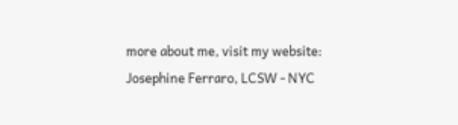more about me, visit my website: Josephine Ferraro, LCSW - NYC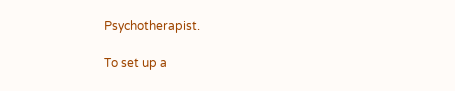Psychotherapist.

To set up a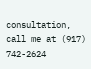consultation, call me at (917) 742-2624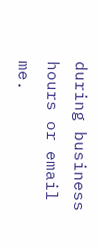during business hours or email me.